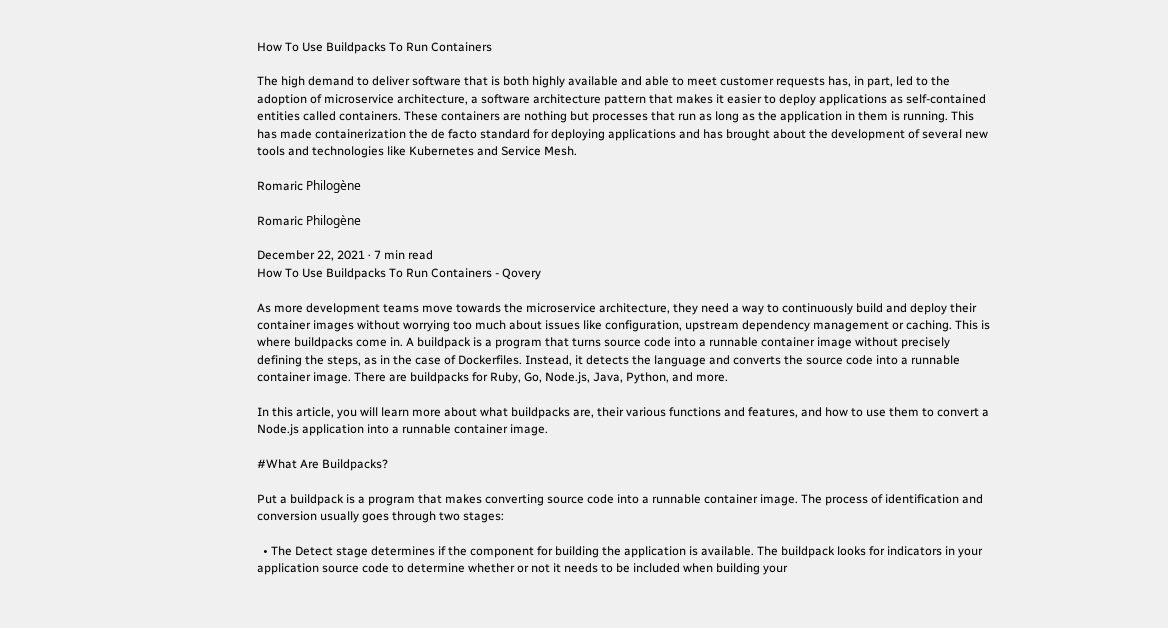How To Use Buildpacks To Run Containers

The high demand to deliver software that is both highly available and able to meet customer requests has, in part, led to the adoption of microservice architecture, a software architecture pattern that makes it easier to deploy applications as self-contained entities called containers. These containers are nothing but processes that run as long as the application in them is running. This has made containerization the de facto standard for deploying applications and has brought about the development of several new tools and technologies like Kubernetes and Service Mesh.

Romaric Philogène

Romaric Philogène

December 22, 2021 · 7 min read
How To Use Buildpacks To Run Containers - Qovery

As more development teams move towards the microservice architecture, they need a way to continuously build and deploy their container images without worrying too much about issues like configuration, upstream dependency management or caching. This is where buildpacks come in. A buildpack is a program that turns source code into a runnable container image without precisely defining the steps, as in the case of Dockerfiles. Instead, it detects the language and converts the source code into a runnable container image. There are buildpacks for Ruby, Go, Node.js, Java, Python, and more.

In this article, you will learn more about what buildpacks are, their various functions and features, and how to use them to convert a Node.js application into a runnable container image.

#What Are Buildpacks?

Put a buildpack is a program that makes converting source code into a runnable container image. The process of identification and conversion usually goes through two stages:

  • The Detect stage determines if the component for building the application is available. The buildpack looks for indicators in your application source code to determine whether or not it needs to be included when building your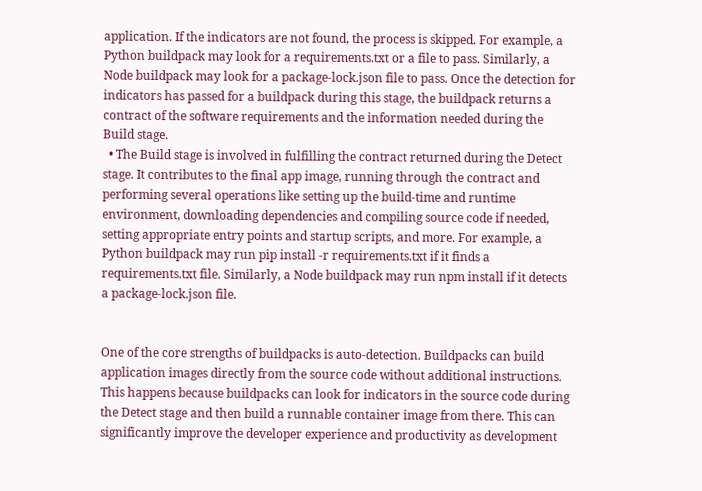application. If the indicators are not found, the process is skipped. For example, a Python buildpack may look for a requirements.txt or a file to pass. Similarly, a Node buildpack may look for a package-lock.json file to pass. Once the detection for indicators has passed for a buildpack during this stage, the buildpack returns a contract of the software requirements and the information needed during the Build stage.
  • The Build stage is involved in fulfilling the contract returned during the Detect stage. It contributes to the final app image, running through the contract and performing several operations like setting up the build-time and runtime environment, downloading dependencies and compiling source code if needed, setting appropriate entry points and startup scripts, and more. For example, a Python buildpack may run pip install -r requirements.txt if it finds a requirements.txt file. Similarly, a Node buildpack may run npm install if it detects a package-lock.json file.


One of the core strengths of buildpacks is auto-detection. Buildpacks can build application images directly from the source code without additional instructions. This happens because buildpacks can look for indicators in the source code during the Detect stage and then build a runnable container image from there. This can significantly improve the developer experience and productivity as development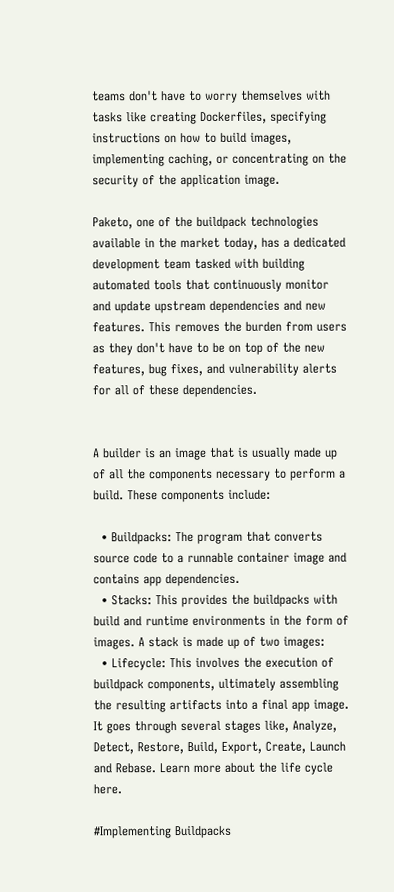teams don't have to worry themselves with tasks like creating Dockerfiles, specifying instructions on how to build images, implementing caching, or concentrating on the security of the application image.

Paketo, one of the buildpack technologies available in the market today, has a dedicated development team tasked with building automated tools that continuously monitor and update upstream dependencies and new features. This removes the burden from users as they don't have to be on top of the new features, bug fixes, and vulnerability alerts for all of these dependencies.


A builder is an image that is usually made up of all the components necessary to perform a build. These components include:

  • Buildpacks: The program that converts source code to a runnable container image and contains app dependencies.
  • Stacks: This provides the buildpacks with build and runtime environments in the form of images. A stack is made up of two images:
  • Lifecycle: This involves the execution of buildpack components, ultimately assembling the resulting artifacts into a final app image. It goes through several stages like, Analyze, Detect, Restore, Build, Export, Create, Launch and Rebase. Learn more about the life cycle here.

#Implementing Buildpacks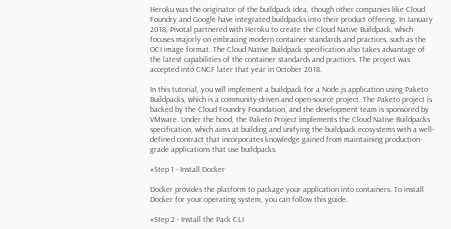Heroku was the originator of the buildpack idea, though other companies like Cloud Foundry and Google have integrated buildpacks into their product offering. In January 2018, Pivotal partnered with Heroku to create the Cloud Native Buildpack, which focuses majorly on embracing modern container standards and practices, such as the OCI image format. The Cloud Native Buildpack specification also takes advantage of the latest capabilities of the container standards and practices. The project was accepted into CNCF later that year in October 2018.

In this tutorial, you will implement a buildpack for a Node.js application using Paketo Buildpacks, which is a community-driven and open-source project. The Paketo project is backed by the Cloud Foundry Foundation, and the development team is sponsored by VMware. Under the hood, the Paketo Project implements the Cloud Native Buildpacks specification, which aims at building and unifying the buildpack ecosystems with a well-defined contract that incorporates knowledge gained from maintaining production-grade applications that use buildpacks.

#Step 1 - Install Docker

Docker provides the platform to package your application into containers. To install Docker for your operating system, you can follow this guide.

#Step 2 - Install the Pack CLI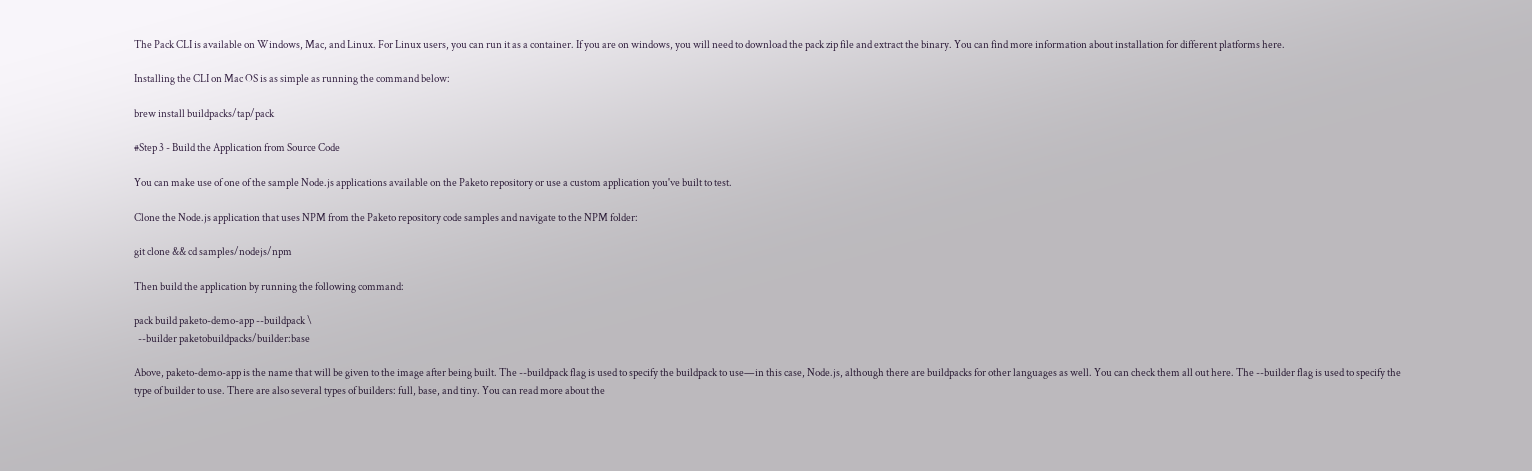The Pack CLI is available on Windows, Mac, and Linux. For Linux users, you can run it as a container. If you are on windows, you will need to download the pack zip file and extract the binary. You can find more information about installation for different platforms here.

Installing the CLI on Mac OS is as simple as running the command below:

brew install buildpacks/tap/pack

#Step 3 - Build the Application from Source Code

You can make use of one of the sample Node.js applications available on the Paketo repository or use a custom application you've built to test.

Clone the Node.js application that uses NPM from the Paketo repository code samples and navigate to the NPM folder:

git clone && cd samples/nodejs/npm

Then build the application by running the following command:

pack build paketo-demo-app --buildpack \
  --builder paketobuildpacks/builder:base

Above, paketo-demo-app is the name that will be given to the image after being built. The --buildpack flag is used to specify the buildpack to use—in this case, Node.js, although there are buildpacks for other languages as well. You can check them all out here. The --builder flag is used to specify the type of builder to use. There are also several types of builders: full, base, and tiny. You can read more about the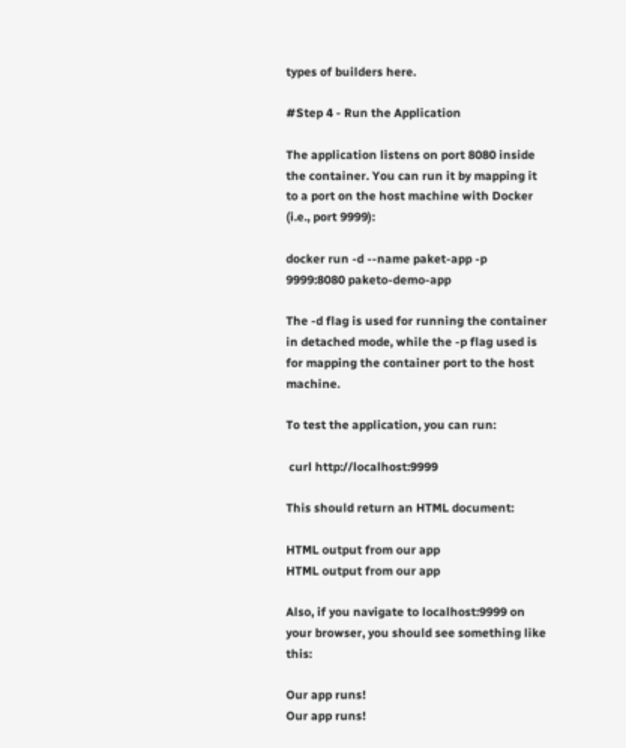types of builders here.

#Step 4 - Run the Application

The application listens on port 8080 inside the container. You can run it by mapping it to a port on the host machine with Docker (i.e., port 9999):

docker run -d --name paket-app -p 9999:8080 paketo-demo-app

The -d flag is used for running the container in detached mode, while the -p flag used is for mapping the container port to the host machine.

To test the application, you can run:

 curl http://localhost:9999

This should return an HTML document:

HTML output from our app
HTML output from our app

Also, if you navigate to localhost:9999 on your browser, you should see something like this:

Our app runs!
Our app runs!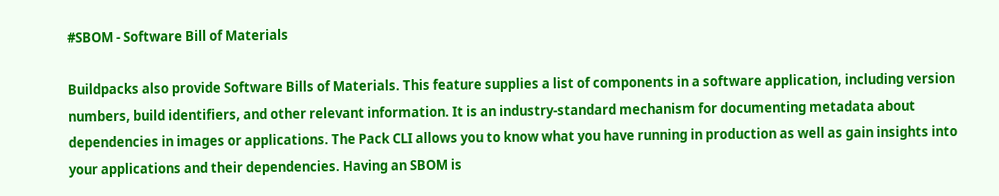#SBOM - Software Bill of Materials

Buildpacks also provide Software Bills of Materials. This feature supplies a list of components in a software application, including version numbers, build identifiers, and other relevant information. It is an industry-standard mechanism for documenting metadata about dependencies in images or applications. The Pack CLI allows you to know what you have running in production as well as gain insights into your applications and their dependencies. Having an SBOM is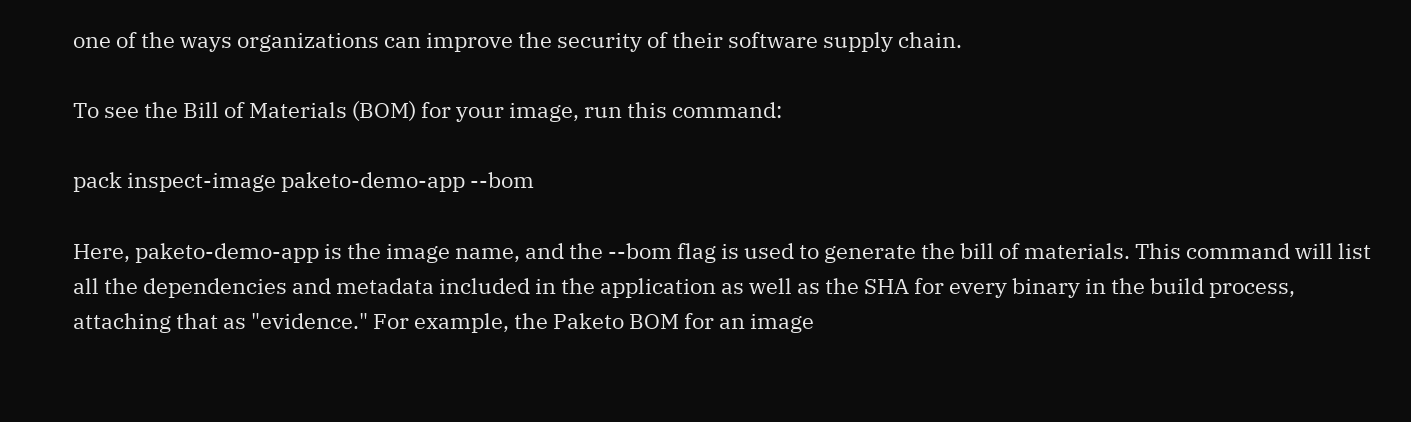one of the ways organizations can improve the security of their software supply chain.

To see the Bill of Materials (BOM) for your image, run this command:

pack inspect-image paketo-demo-app --bom

Here, paketo-demo-app is the image name, and the --bom flag is used to generate the bill of materials. This command will list all the dependencies and metadata included in the application as well as the SHA for every binary in the build process, attaching that as "evidence." For example, the Paketo BOM for an image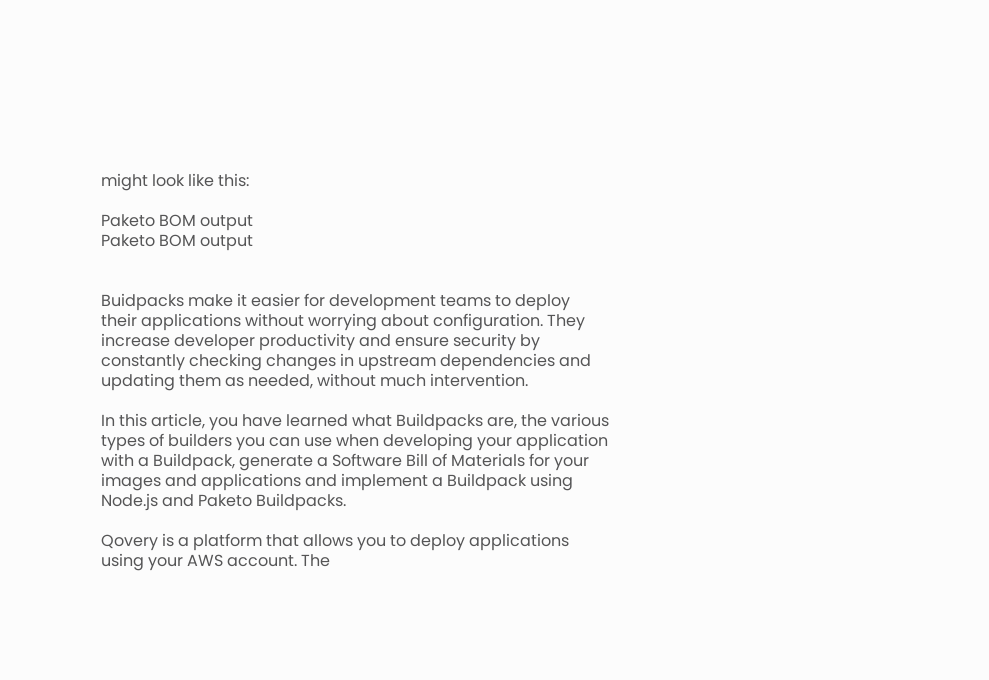might look like this:

Paketo BOM output
Paketo BOM output


Buidpacks make it easier for development teams to deploy their applications without worrying about configuration. They increase developer productivity and ensure security by constantly checking changes in upstream dependencies and updating them as needed, without much intervention.

In this article, you have learned what Buildpacks are, the various types of builders you can use when developing your application with a Buildpack, generate a Software Bill of Materials for your images and applications and implement a Buildpack using Node.js and Paketo Buildpacks.

Qovery is a platform that allows you to deploy applications using your AWS account. The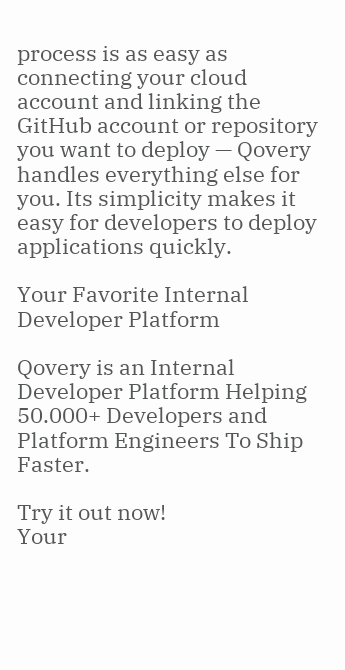process is as easy as connecting your cloud account and linking the GitHub account or repository you want to deploy — Qovery handles everything else for you. Its simplicity makes it easy for developers to deploy applications quickly.

Your Favorite Internal Developer Platform

Qovery is an Internal Developer Platform Helping 50.000+ Developers and Platform Engineers To Ship Faster.

Try it out now!
Your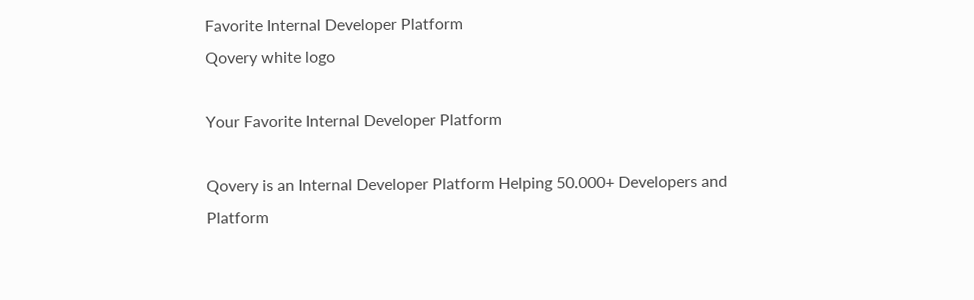Favorite Internal Developer Platform
Qovery white logo

Your Favorite Internal Developer Platform

Qovery is an Internal Developer Platform Helping 50.000+ Developers and Platform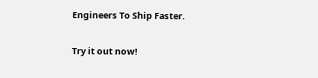Engineers To Ship Faster.

Try it out now!